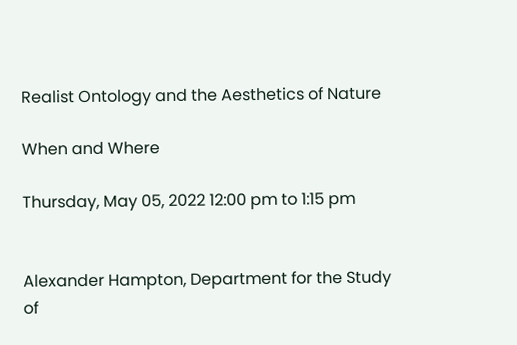Realist Ontology and the Aesthetics of Nature

When and Where

Thursday, May 05, 2022 12:00 pm to 1:15 pm


Alexander Hampton, Department for the Study of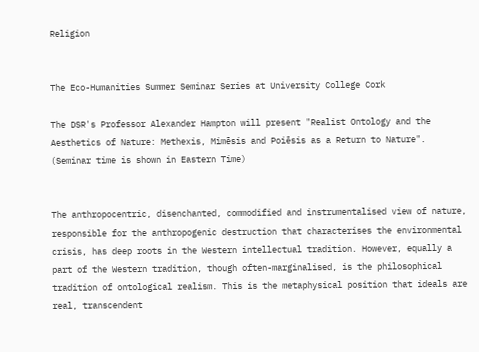Religion


The Eco-Humanities Summer Seminar Series at University College Cork

The DSR's Professor Alexander Hampton will present "Realist Ontology and the Aesthetics of Nature: Methexis, Mimēsis and Poiēsis as a Return to Nature". (Seminar time is shown in Eastern Time)


The anthropocentric, disenchanted, commodified and instrumentalised view of nature, responsible for the anthropogenic destruction that characterises the environmental crisis, has deep roots in the Western intellectual tradition. However, equally a part of the Western tradition, though often-marginalised, is the philosophical tradition of ontological realism. This is the metaphysical position that ideals are real, transcendent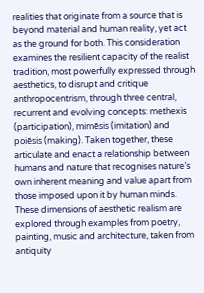realities that originate from a source that is beyond material and human reality, yet act as the ground for both. This consideration examines the resilient capacity of the realist tradition, most powerfully expressed through aesthetics, to disrupt and critique anthropocentrism, through three central, recurrent and evolving concepts: methexis (participation), mimēsis (imitation) and poiēsis (making). Taken together, these articulate and enact a relationship between humans and nature that recognises nature’s own inherent meaning and value apart from those imposed upon it by human minds. These dimensions of aesthetic realism are explored through examples from poetry, painting, music and architecture, taken from antiquity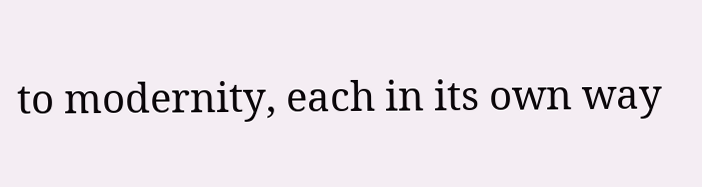to modernity, each in its own way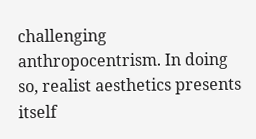challenging anthropocentrism. In doing so, realist aesthetics presents itself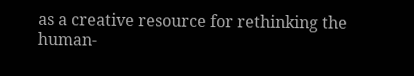as a creative resource for rethinking the human-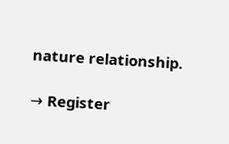nature relationship.

→ Register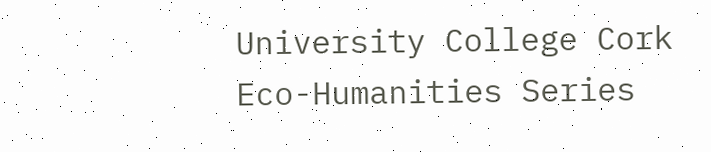University College Cork Eco-Humanities Series